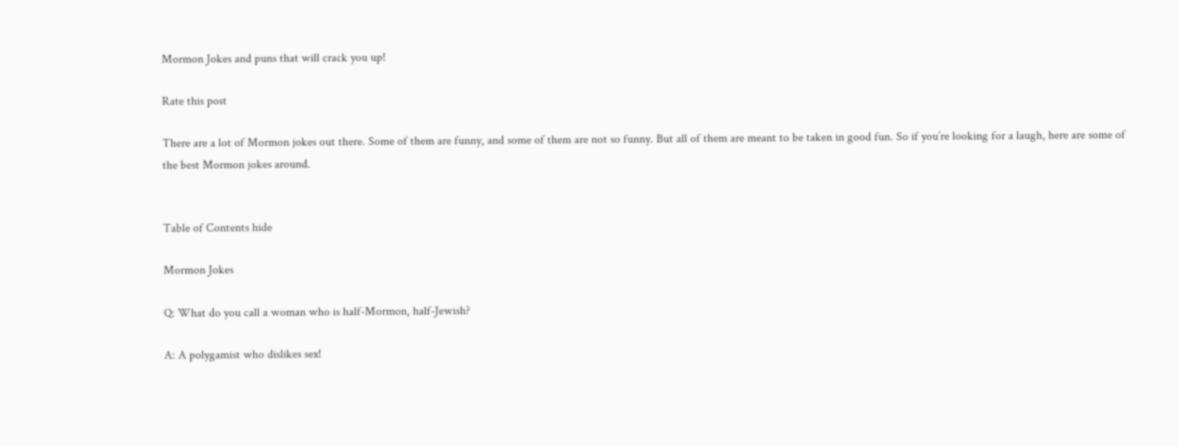Mormon Jokes and puns that will crack you up!

Rate this post

There are a lot of Mormon jokes out there. Some of them are funny, and some of them are not so funny. But all of them are meant to be taken in good fun. So if you’re looking for a laugh, here are some of the best Mormon jokes around.


Table of Contents hide

Mormon Jokes

Q: What do you call a woman who is half-Mormon, half-Jewish?

A: A polygamist who dislikes sex!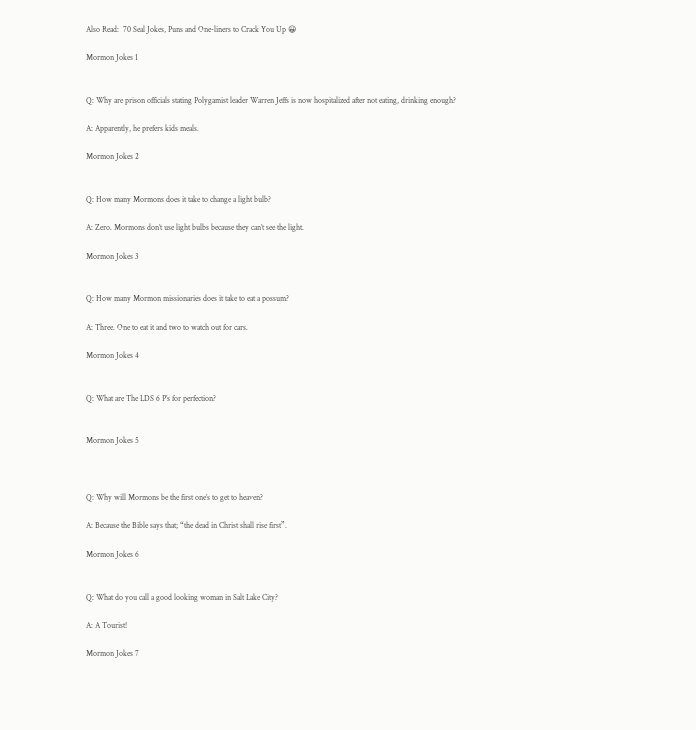Also Read:  70 Seal Jokes, Puns and One-liners to Crack You Up 😀

Mormon Jokes 1


Q: Why are prison officials stating Polygamist leader Warren Jeffs is now hospitalized after not eating, drinking enough?

A: Apparently, he prefers kids meals.

Mormon Jokes 2


Q: How many Mormons does it take to change a light bulb?

A: Zero. Mormons don’t use light bulbs because they can’t see the light.

Mormon Jokes 3


Q: How many Mormon missionaries does it take to eat a possum?

A: Three. One to eat it and two to watch out for cars.

Mormon Jokes 4


Q: What are The LDS 6 P’s for perfection?


Mormon Jokes 5



Q: Why will Mormons be the first one’s to get to heaven?

A: Because the Bible says that; “the dead in Christ shall rise first”.

Mormon Jokes 6


Q: What do you call a good looking woman in Salt Lake City?

A: A Tourist!

Mormon Jokes 7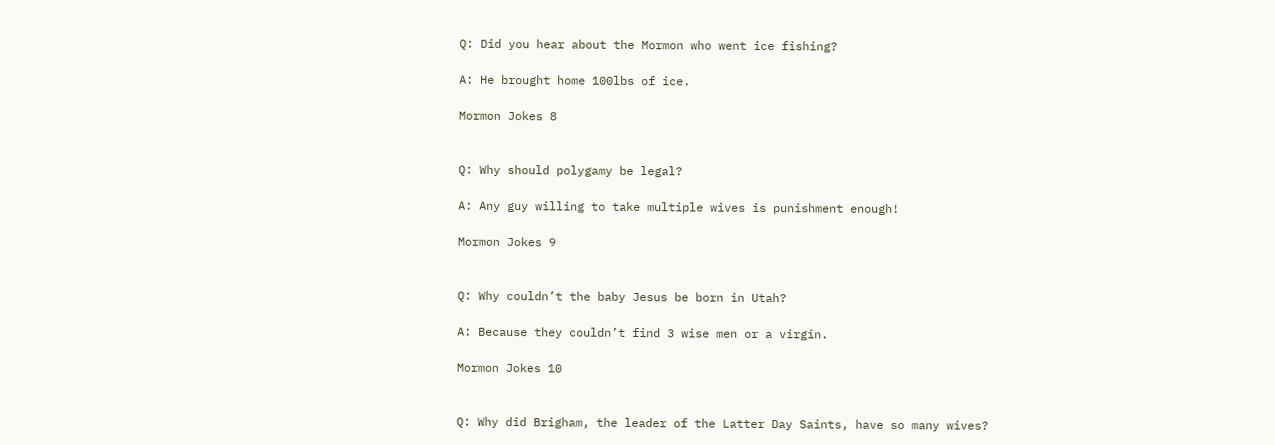Q: Did you hear about the Mormon who went ice fishing?

A: He brought home 100lbs of ice.

Mormon Jokes 8


Q: Why should polygamy be legal?

A: Any guy willing to take multiple wives is punishment enough!

Mormon Jokes 9


Q: Why couldn’t the baby Jesus be born in Utah?

A: Because they couldn’t find 3 wise men or a virgin.

Mormon Jokes 10


Q: Why did Brigham, the leader of the Latter Day Saints, have so many wives?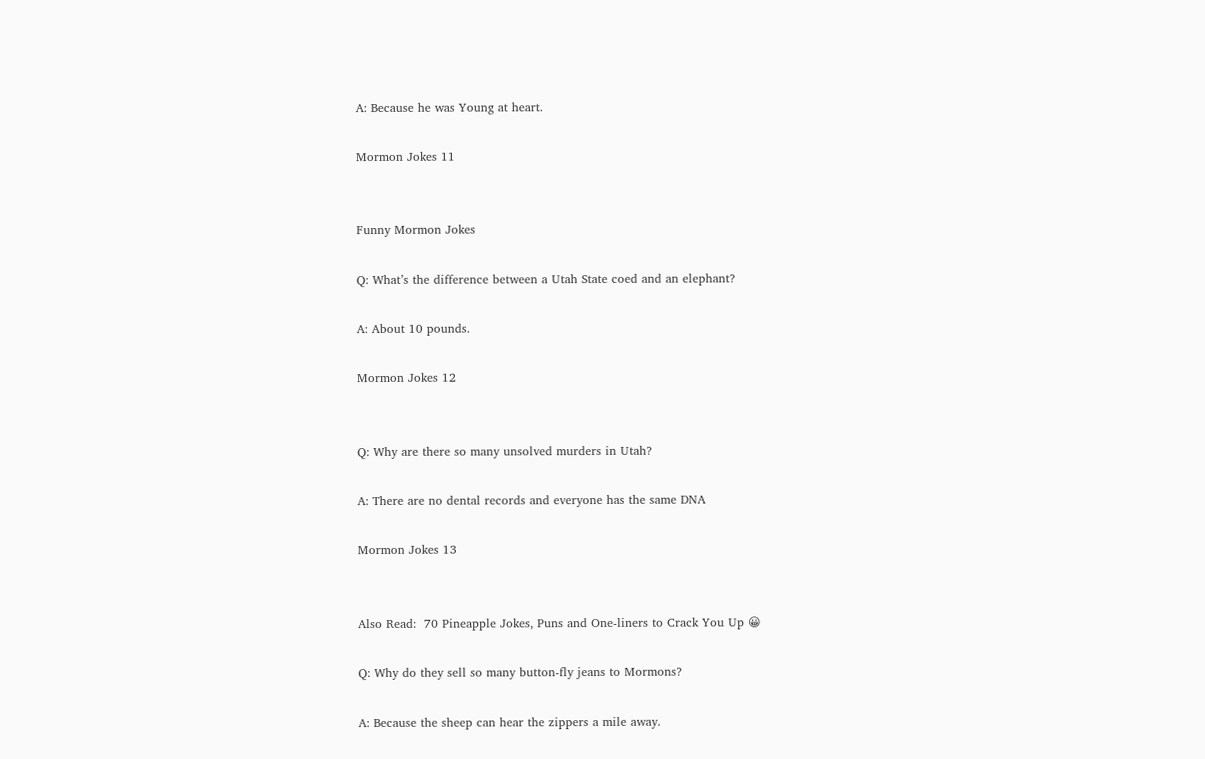A: Because he was Young at heart.

Mormon Jokes 11


Funny Mormon Jokes

Q: What’s the difference between a Utah State coed and an elephant?

A: About 10 pounds.

Mormon Jokes 12


Q: Why are there so many unsolved murders in Utah?

A: There are no dental records and everyone has the same DNA

Mormon Jokes 13


Also Read:  70 Pineapple Jokes, Puns and One-liners to Crack You Up 😀

Q: Why do they sell so many button-fly jeans to Mormons?

A: Because the sheep can hear the zippers a mile away.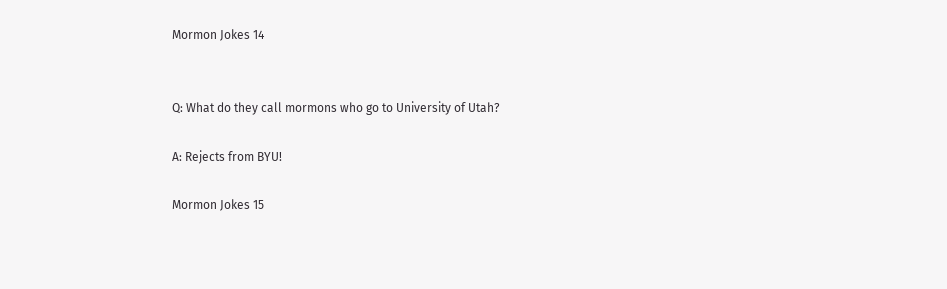Mormon Jokes 14


Q: What do they call mormons who go to University of Utah?

A: Rejects from BYU!

Mormon Jokes 15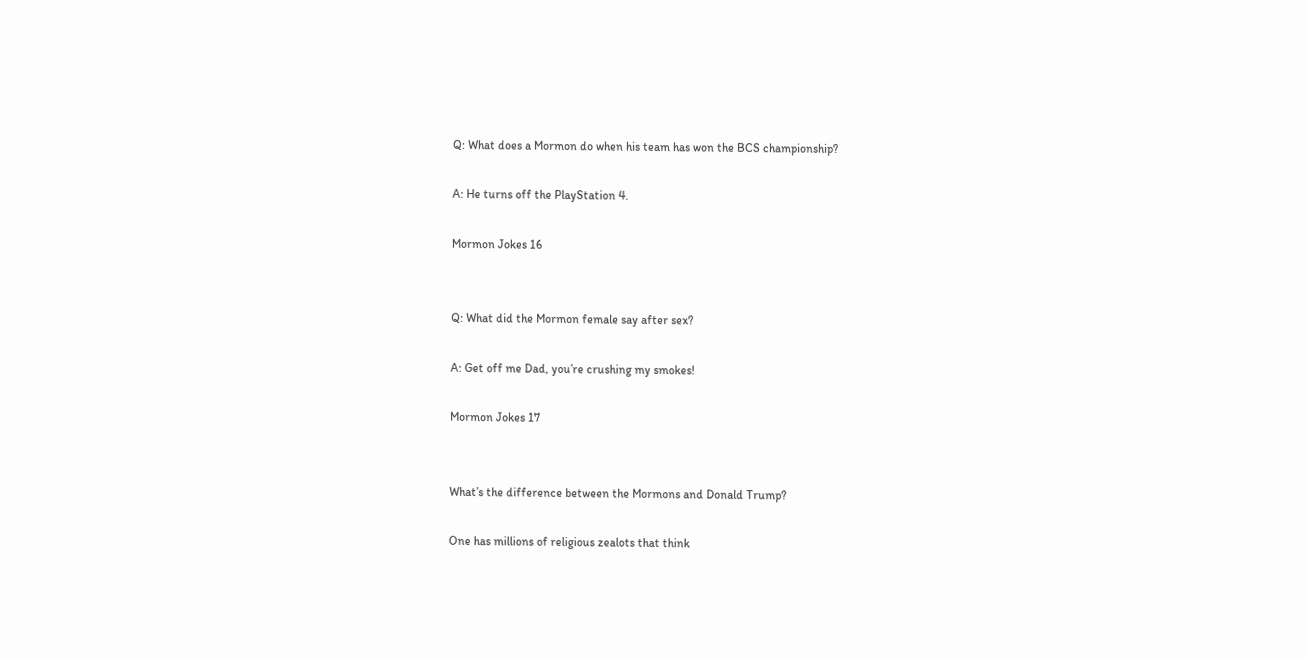Q: What does a Mormon do when his team has won the BCS championship?

A: He turns off the PlayStation 4.

Mormon Jokes 16


Q: What did the Mormon female say after sex?

A: Get off me Dad, you’re crushing my smokes!

Mormon Jokes 17


What’s the difference between the Mormons and Donald Trump?

One has millions of religious zealots that think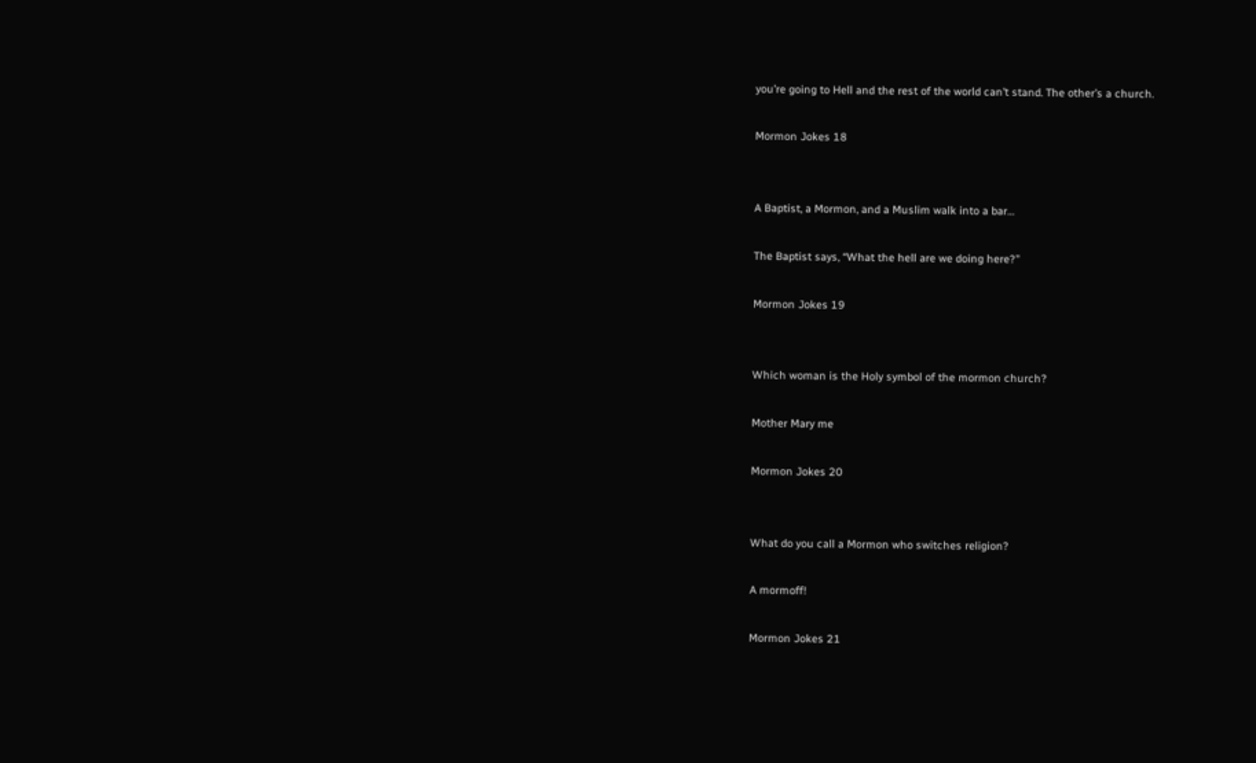you’re going to Hell and the rest of the world can’t stand. The other’s a church.

Mormon Jokes 18


A Baptist, a Mormon, and a Muslim walk into a bar…

The Baptist says, “What the hell are we doing here?”

Mormon Jokes 19


Which woman is the Holy symbol of the mormon church?

Mother Mary me

Mormon Jokes 20


What do you call a Mormon who switches religion?

A mormoff!

Mormon Jokes 21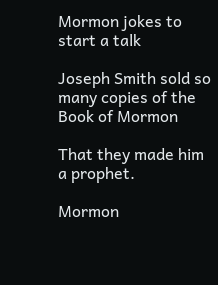Mormon jokes to start a talk

Joseph Smith sold so many copies of the Book of Mormon

That they made him a prophet.

Mormon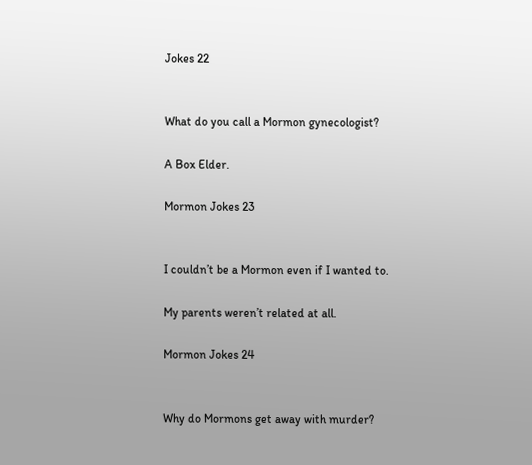Jokes 22


What do you call a Mormon gynecologist?

A Box Elder.

Mormon Jokes 23


I couldn’t be a Mormon even if I wanted to.

My parents weren’t related at all.

Mormon Jokes 24


Why do Mormons get away with murder?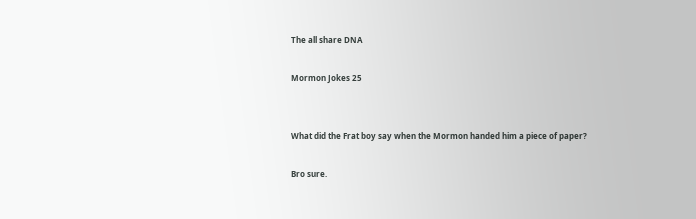The all share DNA

Mormon Jokes 25


What did the Frat boy say when the Mormon handed him a piece of paper?

Bro sure.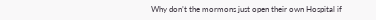Why don’t the mormons just open their own Hospital if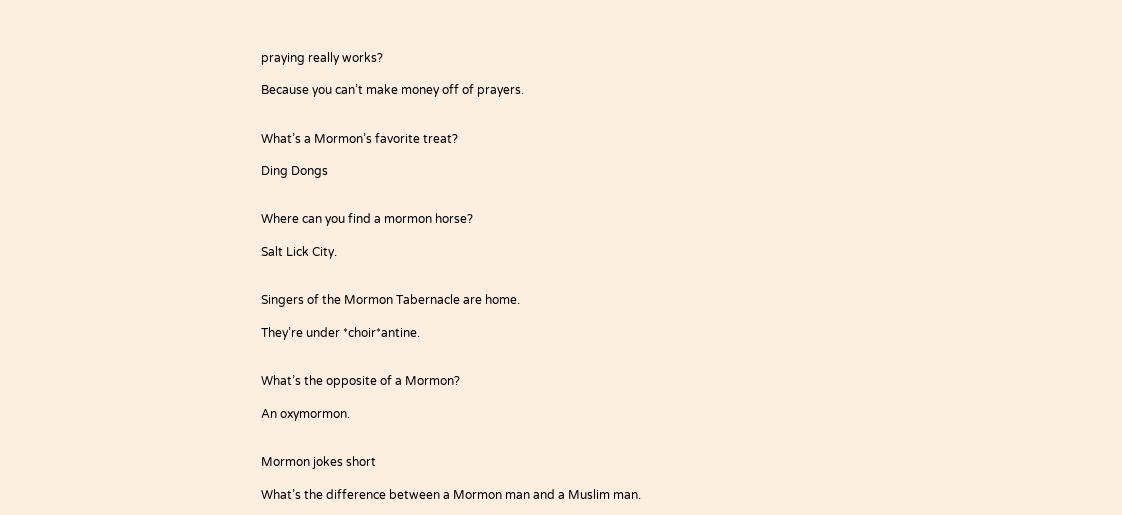praying really works?

Because you can’t make money off of prayers.


What’s a Mormon’s favorite treat?

Ding Dongs


Where can you find a mormon horse?

Salt Lick City.


Singers of the Mormon Tabernacle are home.

They’re under *choir*antine.


What’s the opposite of a Mormon?

An oxymormon.


Mormon jokes short

What’s the difference between a Mormon man and a Muslim man.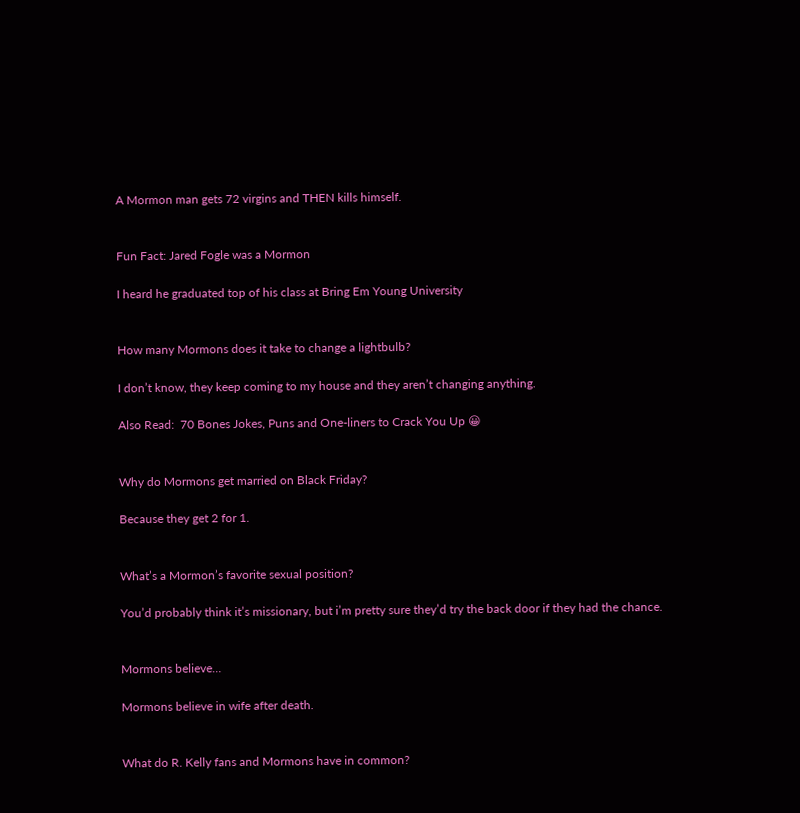A Mormon man gets 72 virgins and THEN kills himself.


Fun Fact: Jared Fogle was a Mormon

I heard he graduated top of his class at Bring Em Young University


How many Mormons does it take to change a lightbulb?

I don’t know, they keep coming to my house and they aren’t changing anything.

Also Read:  70 Bones Jokes, Puns and One-liners to Crack You Up 😀


Why do Mormons get married on Black Friday?

Because they get 2 for 1.


What’s a Mormon’s favorite sexual position?

You’d probably think it’s missionary, but i’m pretty sure they’d try the back door if they had the chance.


Mormons believe…

Mormons believe in wife after death.


What do R. Kelly fans and Mormons have in common?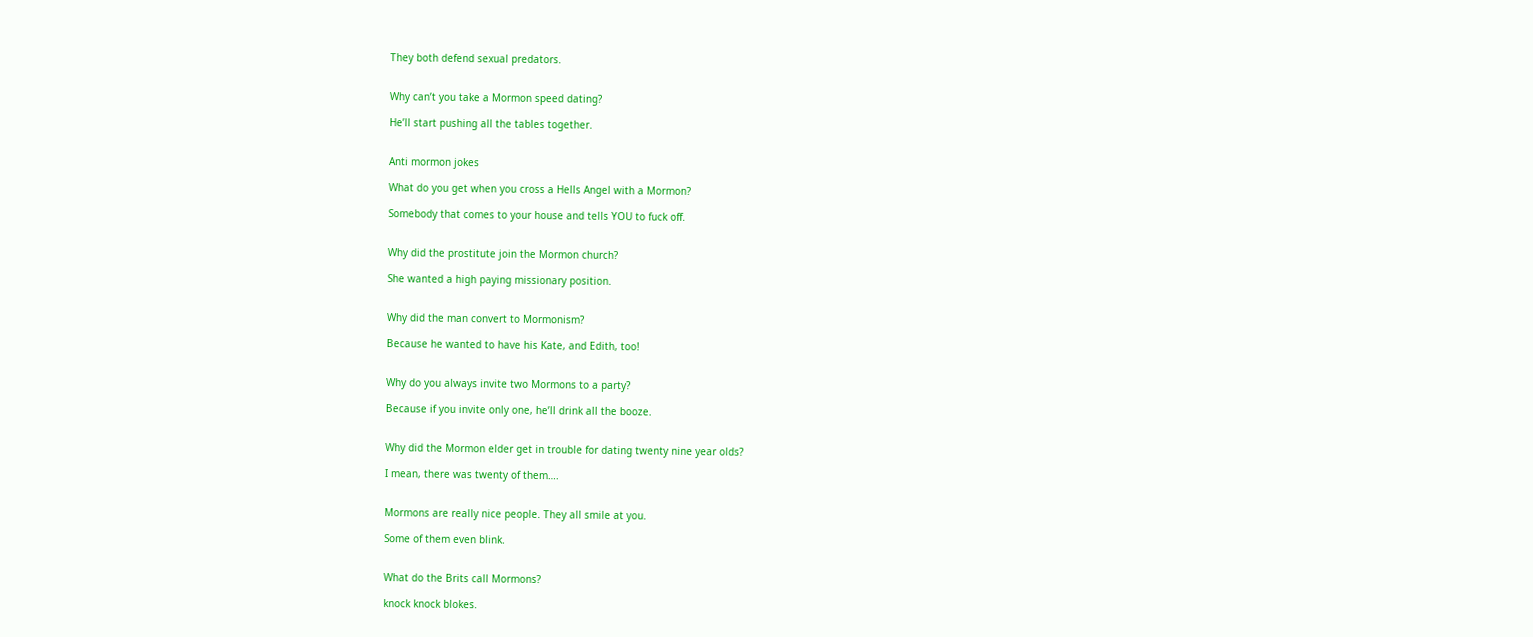They both defend sexual predators.


Why can’t you take a Mormon speed dating?

He’ll start pushing all the tables together.


Anti mormon jokes

What do you get when you cross a Hells Angel with a Mormon?

Somebody that comes to your house and tells YOU to fuck off.


Why did the prostitute join the Mormon church?

She wanted a high paying missionary position.


Why did the man convert to Mormonism?

Because he wanted to have his Kate, and Edith, too!


Why do you always invite two Mormons to a party?

Because if you invite only one, he’ll drink all the booze.


Why did the Mormon elder get in trouble for dating twenty nine year olds?

I mean, there was twenty of them….


Mormons are really nice people. They all smile at you.

Some of them even blink.


What do the Brits call Mormons?

knock knock blokes.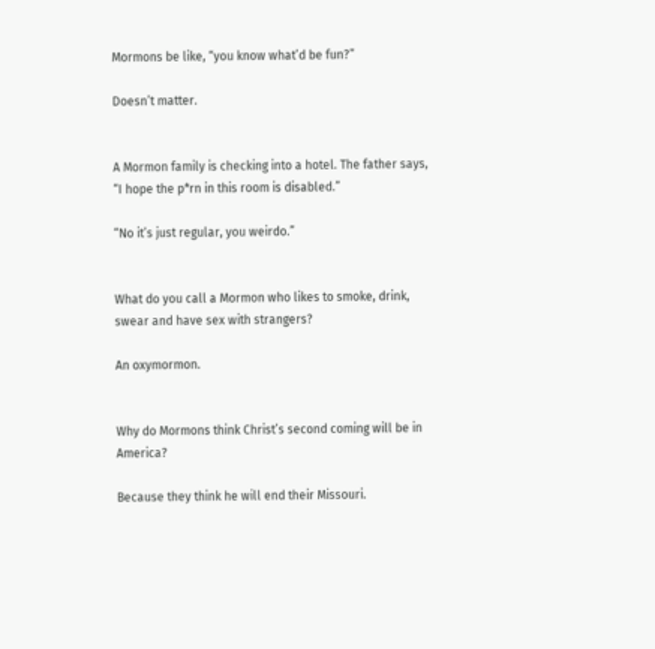Mormons be like, “you know what’d be fun?”

Doesn’t matter.


A Mormon family is checking into a hotel. The father says, “I hope the p*rn in this room is disabled.”

“No it’s just regular, you weirdo.”


What do you call a Mormon who likes to smoke, drink, swear and have sex with strangers?

An oxymormon.


Why do Mormons think Christ’s second coming will be in America?

Because they think he will end their Missouri.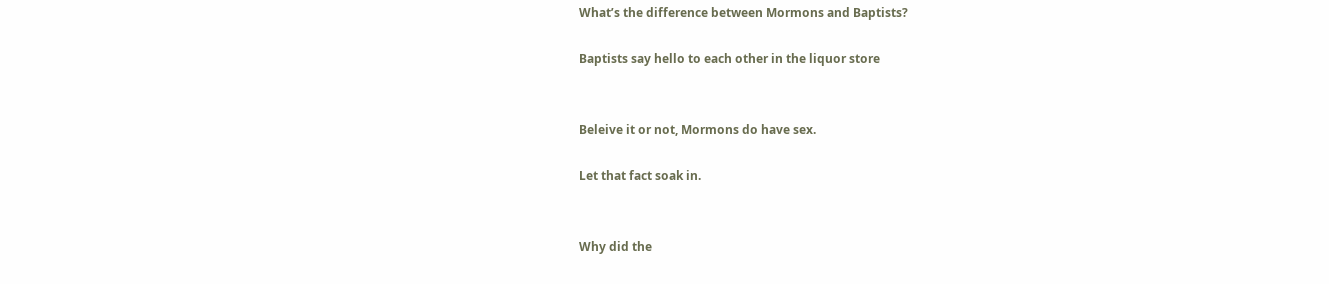What’s the difference between Mormons and Baptists?

Baptists say hello to each other in the liquor store


Beleive it or not, Mormons do have sex.

Let that fact soak in.


Why did the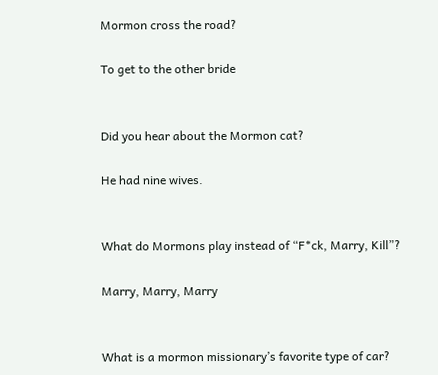Mormon cross the road?

To get to the other bride


Did you hear about the Mormon cat?

He had nine wives.


What do Mormons play instead of “F*ck, Marry, Kill”?

Marry, Marry, Marry


What is a mormon missionary’s favorite type of car?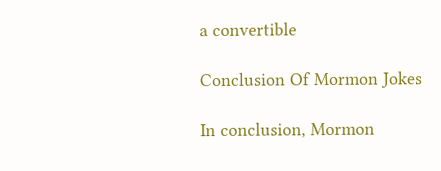a convertible

Conclusion Of Mormon Jokes

In conclusion, Mormon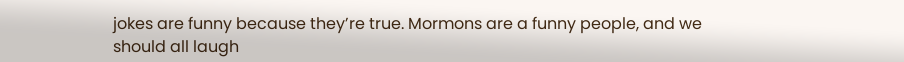jokes are funny because they’re true. Mormons are a funny people, and we should all laugh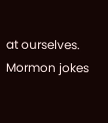at ourselves. Mormon jokes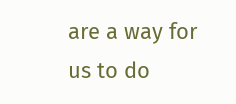are a way for us to do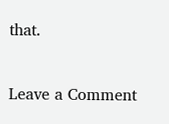that.

Leave a Comment